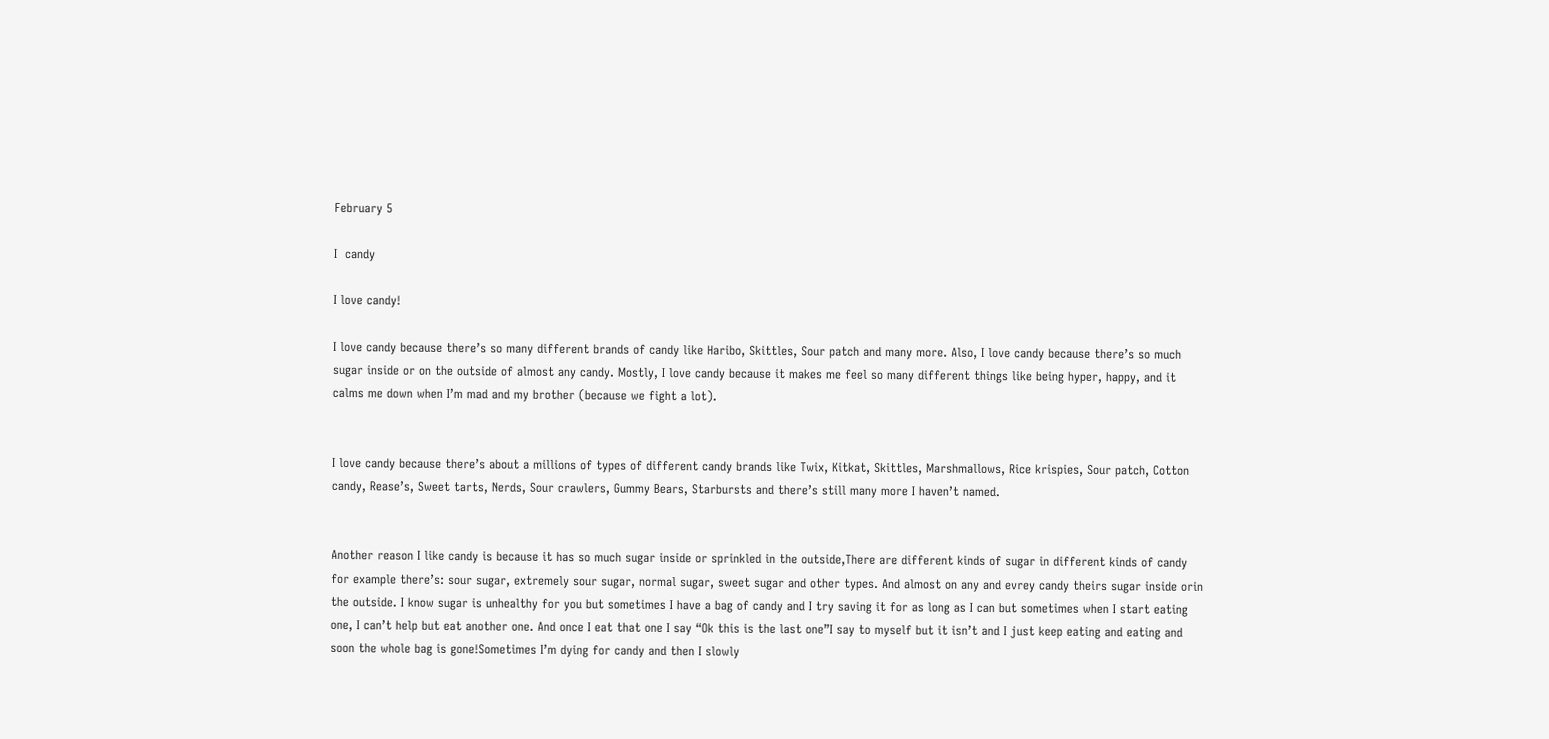February 5

I  candy

I love candy!

I love candy because there’s so many different brands of candy like Haribo, Skittles, Sour patch and many more. Also, I love candy because there’s so much sugar inside or on the outside of almost any candy. Mostly, I love candy because it makes me feel so many different things like being hyper, happy, and it calms me down when I’m mad and my brother (because we fight a lot).


I love candy because there’s about a millions of types of different candy brands like Twix, Kitkat, Skittles, Marshmallows, Rice krispies, Sour patch, Cotton candy, Rease’s, Sweet tarts, Nerds, Sour crawlers, Gummy Bears, Starbursts and there’s still many more I haven’t named.


Another reason I like candy is because it has so much sugar inside or sprinkled in the outside,There are different kinds of sugar in different kinds of candy for example there’s: sour sugar, extremely sour sugar, normal sugar, sweet sugar and other types. And almost on any and evrey candy theirs sugar inside orin the outside. I know sugar is unhealthy for you but sometimes I have a bag of candy and I try saving it for as long as I can but sometimes when I start eating one, I can’t help but eat another one. And once I eat that one I say “Ok this is the last one”I say to myself but it isn’t and I just keep eating and eating and soon the whole bag is gone!Sometimes I’m dying for candy and then I slowly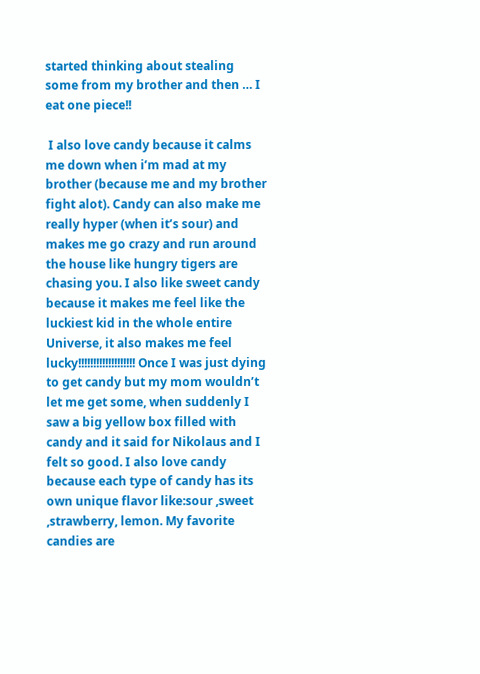started thinking about stealing some from my brother and then … I eat one piece!!

 I also love candy because it calms me down when i’m mad at my brother (because me and my brother fight alot). Candy can also make me really hyper (when it’s sour) and makes me go crazy and run around the house like hungry tigers are chasing you. I also like sweet candy because it makes me feel like the luckiest kid in the whole entire Universe, it also makes me feel lucky!!!!!!!!!!!!!!!!!!! Once I was just dying to get candy but my mom wouldn’t let me get some, when suddenly I saw a big yellow box filled with candy and it said for Nikolaus and I felt so good. I also love candy because each type of candy has its own unique flavor like:sour ,sweet ,strawberry, lemon. My favorite candies are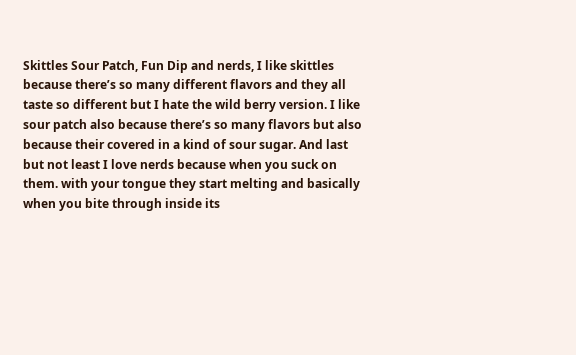Skittles Sour Patch, Fun Dip and nerds, I like skittles because there’s so many different flavors and they all taste so different but I hate the wild berry version. I like sour patch also because there’s so many flavors but also because their covered in a kind of sour sugar. And last but not least I love nerds because when you suck on them. with your tongue they start melting and basically when you bite through inside its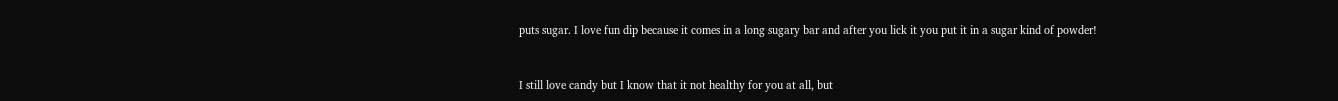puts sugar. I love fun dip because it comes in a long sugary bar and after you lick it you put it in a sugar kind of powder!


I still love candy but I know that it not healthy for you at all, but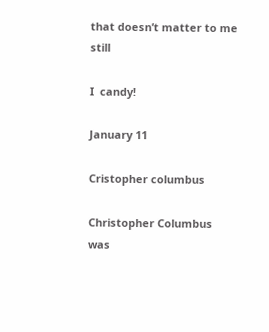that doesn’t matter to me still

I  candy!

January 11

Cristopher columbus

Christopher Columbus was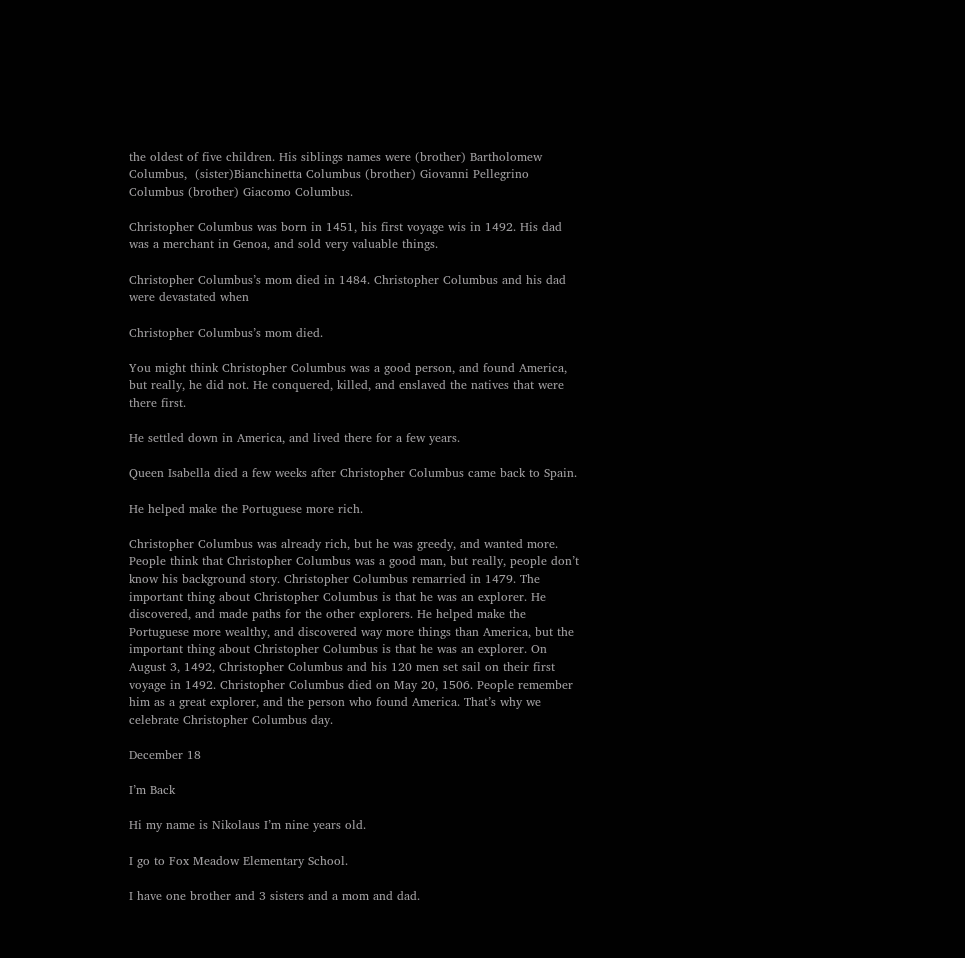the oldest of five children. His siblings names were (brother) Bartholomew Columbus,  (sister)Bianchinetta Columbus (brother) Giovanni Pellegrino Columbus (brother) Giacomo Columbus.

Christopher Columbus was born in 1451, his first voyage wis in 1492. His dad was a merchant in Genoa, and sold very valuable things.

Christopher Columbus’s mom died in 1484. Christopher Columbus and his dad were devastated when

Christopher Columbus’s mom died.

You might think Christopher Columbus was a good person, and found America, but really, he did not. He conquered, killed, and enslaved the natives that were there first.

He settled down in America, and lived there for a few years.

Queen Isabella died a few weeks after Christopher Columbus came back to Spain.

He helped make the Portuguese more rich.

Christopher Columbus was already rich, but he was greedy, and wanted more. People think that Christopher Columbus was a good man, but really, people don’t know his background story. Christopher Columbus remarried in 1479. The important thing about Christopher Columbus is that he was an explorer. He discovered, and made paths for the other explorers. He helped make the Portuguese more wealthy, and discovered way more things than America, but the important thing about Christopher Columbus is that he was an explorer. On August 3, 1492, Christopher Columbus and his 120 men set sail on their first voyage in 1492. Christopher Columbus died on May 20, 1506. People remember him as a great explorer, and the person who found America. That’s why we celebrate Christopher Columbus day.

December 18

I’m Back

Hi my name is Nikolaus I’m nine years old.

I go to Fox Meadow Elementary School.

I have one brother and 3 sisters and a mom and dad.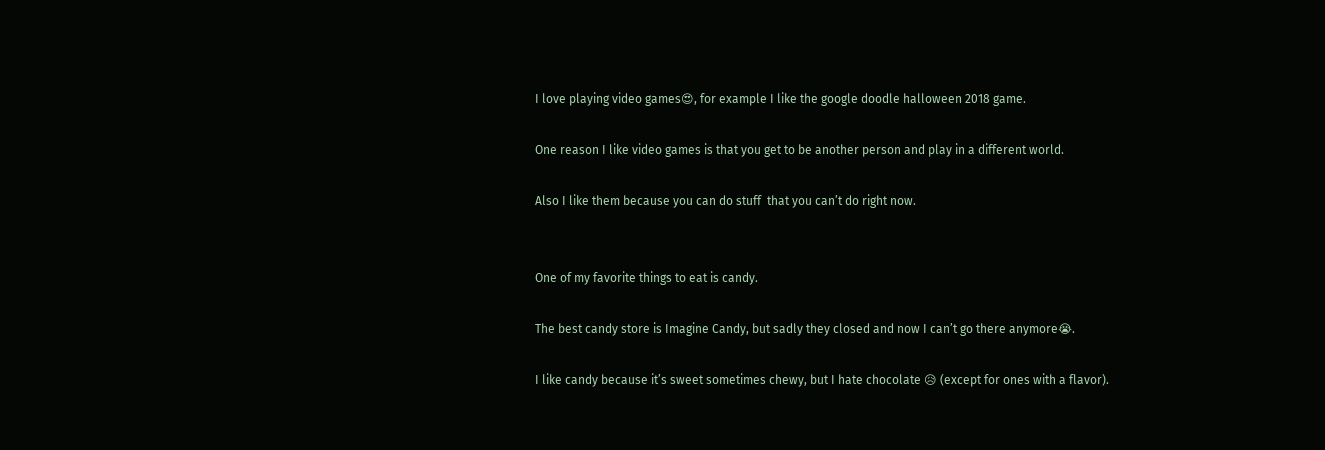I love playing video games😍, for example I like the google doodle halloween 2018 game.

One reason I like video games is that you get to be another person and play in a different world.

Also I like them because you can do stuff  that you can’t do right now.


One of my favorite things to eat is candy.

The best candy store is Imagine Candy, but sadly they closed and now I can’t go there anymore😭.

I like candy because it’s sweet sometimes chewy, but I hate chocolate 😥 (except for ones with a flavor).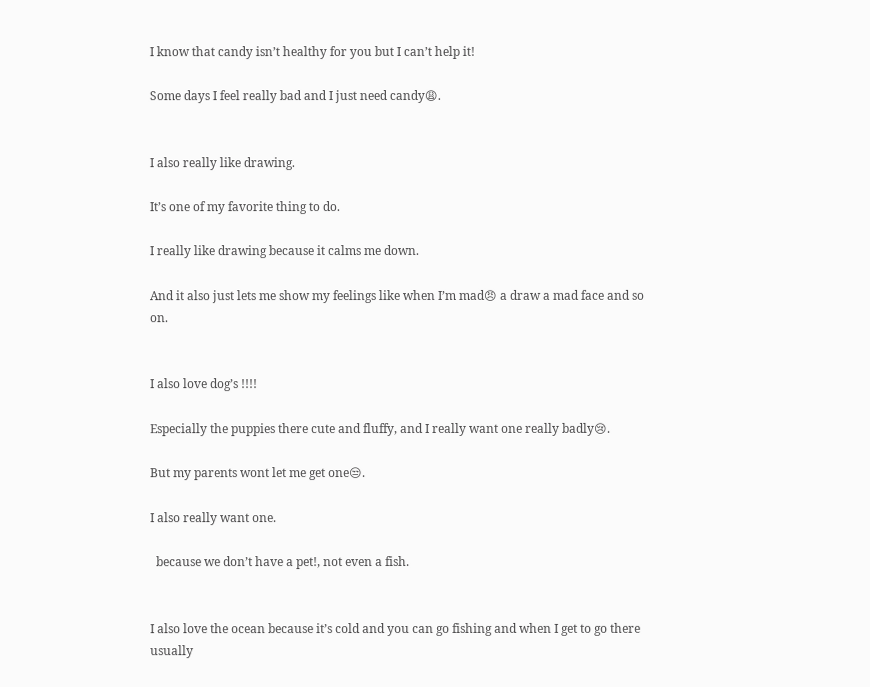I know that candy isn’t healthy for you but I can’t help it!

Some days I feel really bad and I just need candy😩.


I also really like drawing.

It’s one of my favorite thing to do.

I really like drawing because it calms me down.

And it also just lets me show my feelings like when I’m mad😠 a draw a mad face and so on.


I also love dog’s !!!!

Especially the puppies there cute and fluffy, and I really want one really badly😢.

But my parents wont let me get one😒.

I also really want one.

  because we don’t have a pet!, not even a fish.


I also love the ocean because it’s cold and you can go fishing and when I get to go there usually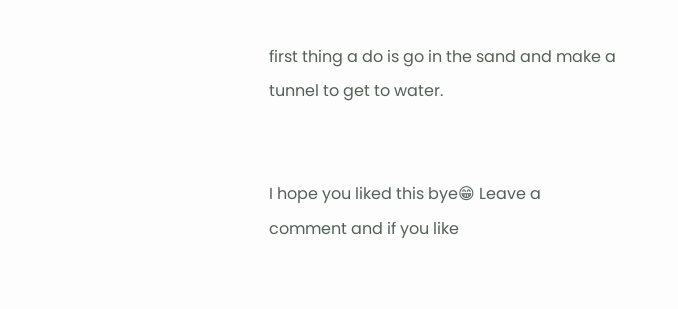first thing a do is go in the sand and make a tunnel to get to water.


I hope you liked this bye😁 Leave a comment and if you like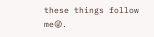these things follow me😜.